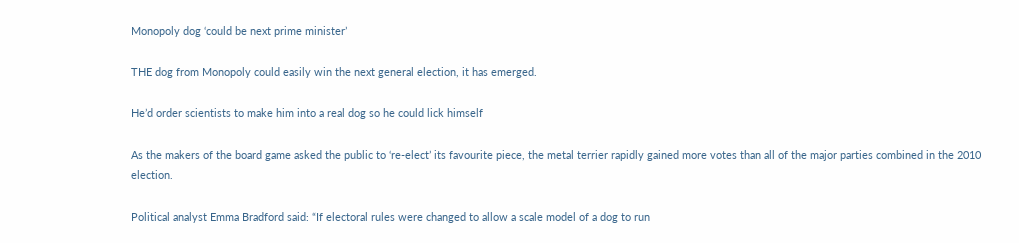Monopoly dog ‘could be next prime minister’

THE dog from Monopoly could easily win the next general election, it has emerged.

He’d order scientists to make him into a real dog so he could lick himself

As the makers of the board game asked the public to ‘re-elect’ its favourite piece, the metal terrier rapidly gained more votes than all of the major parties combined in the 2010 election.

Political analyst Emma Bradford said: “If electoral rules were changed to allow a scale model of a dog to run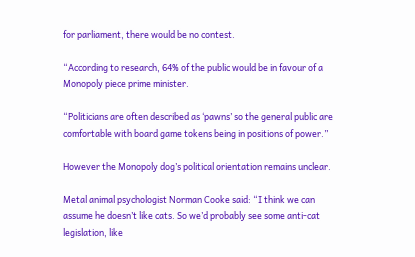for parliament, there would be no contest.

“According to research, 64% of the public would be in favour of a Monopoly piece prime minister.

“Politicians are often described as ‘pawns’ so the general public are comfortable with board game tokens being in positions of power.”

However the Monopoly dog’s political orientation remains unclear.

Metal animal psychologist Norman Cooke said: “I think we can assume he doesn’t like cats. So we’d probably see some anti-cat legislation, like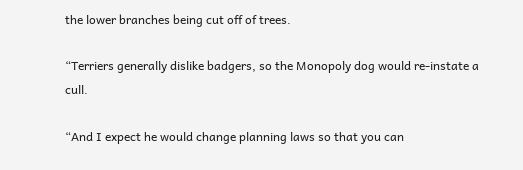the lower branches being cut off of trees.

“Terriers generally dislike badgers, so the Monopoly dog would re-instate a cull.

“And I expect he would change planning laws so that you can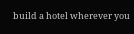build a hotel wherever you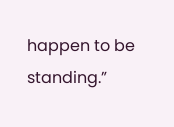happen to be standing.”